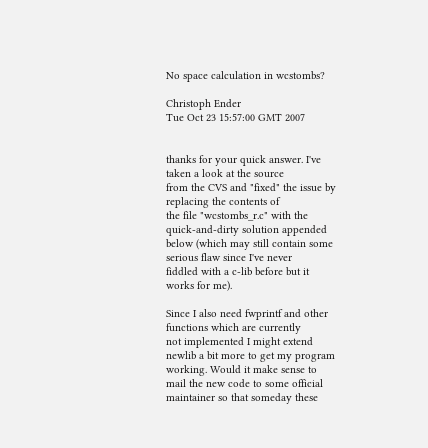No space calculation in wcstombs?

Christoph Ender
Tue Oct 23 15:57:00 GMT 2007


thanks for your quick answer. I've taken a look at the source
from the CVS and "fixed" the issue by replacing the contents of
the file "wcstombs_r.c" with the quick-and-dirty solution appended
below (which may still contain some serious flaw since I've never
fiddled with a c-lib before but it works for me).

Since I also need fwprintf and other functions which are currently
not implemented I might extend newlib a bit more to get my program
working. Would it make sense to mail the new code to some official
maintainer so that someday these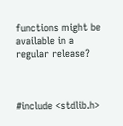functions might be available in a
regular release?



#include <stdlib.h>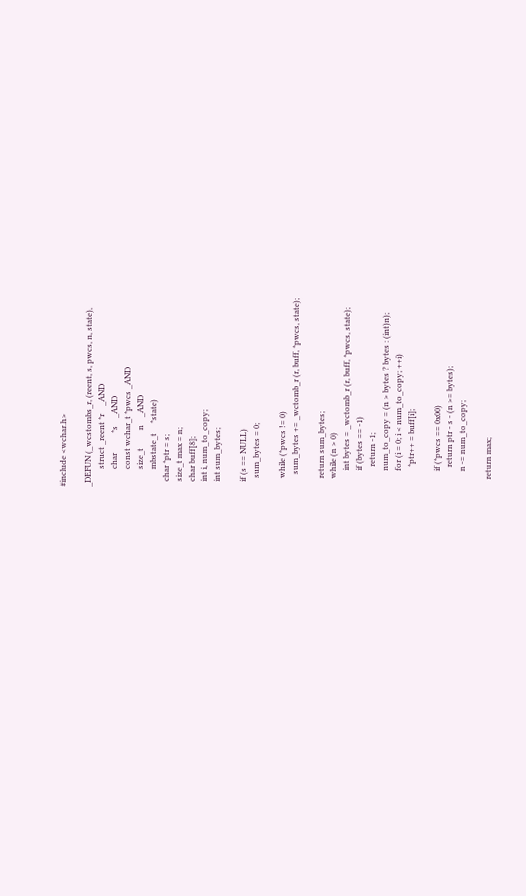#include <wchar.h>

_DEFUN (_wcstombs_r, (reent, s, pwcs, n, state),
         struct _reent *r    _AND
         char          *s    _AND
         const wchar_t *pwcs _AND
         size_t         n    _AND
         mbstate_t     *state)
   char *ptr = s;
   size_t max = n;
   char buff[8];
   int i, num_to_copy;
   int sum_bytes;

   if (s == NULL)
     sum_bytes = 0;

     while (*pwcs != 0)
       sum_bytes += _wctomb_r (r, buff, *pwcs, state);

     return sum_bytes;
     while (n > 0)
         int bytes = _wctomb_r (r, buff, *pwcs, state);
         if (bytes == -1)
           return -1;
         num_to_copy = (n > bytes ? bytes : (int)n);
         for (i = 0; i < num_to_copy; ++i)
           *ptr++ = buff[i];

         if (*pwcs == 0x00)
           return ptr - s - (n >= bytes);
         n -= num_to_copy;

     return max;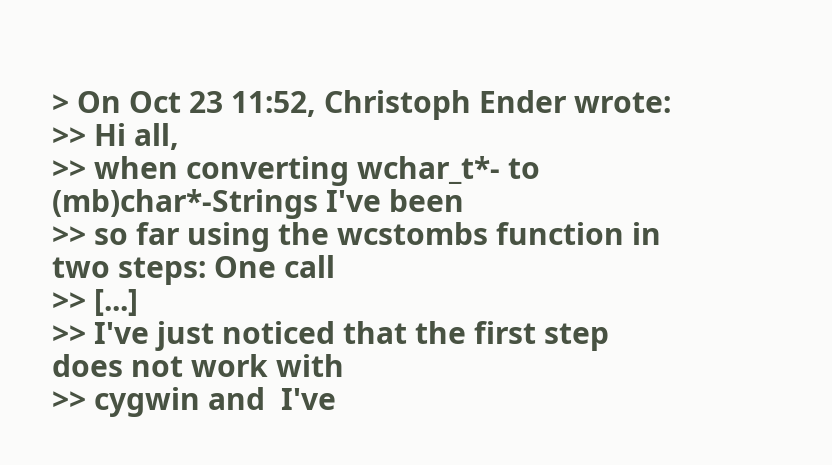> On Oct 23 11:52, Christoph Ender wrote:
>> Hi all,
>> when converting wchar_t*- to (mb)char*-Strings I've been
>> so far using the wcstombs function in two steps: One call
>> [...]
>> I've just noticed that the first step does not work with
>> cygwin and  I've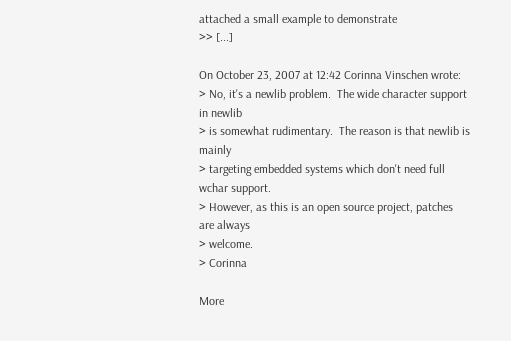attached a small example to demonstrate
>> [...]

On October 23, 2007 at 12:42 Corinna Vinschen wrote:
> No, it's a newlib problem.  The wide character support in newlib
> is somewhat rudimentary.  The reason is that newlib is mainly
> targeting embedded systems which don't need full wchar support.
> However, as this is an open source project, patches are always
> welcome.
> Corinna

More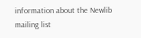information about the Newlib mailing list